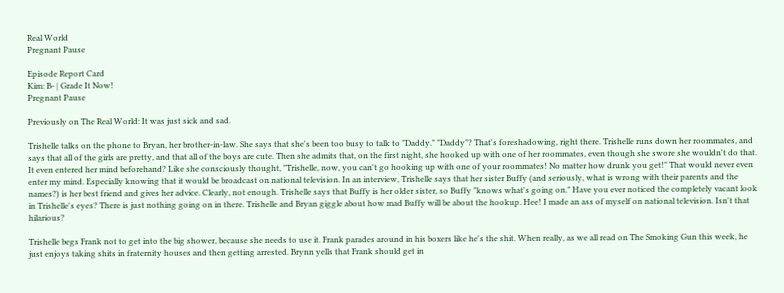Real World
Pregnant Pause

Episode Report Card
Kim: B- | Grade It Now!
Pregnant Pause

Previously on The Real World: It was just sick and sad.

Trishelle talks on the phone to Bryan, her brother-in-law. She says that she's been too busy to talk to "Daddy." "Daddy"? That's foreshadowing, right there. Trishelle runs down her roommates, and says that all of the girls are pretty, and that all of the boys are cute. Then she admits that, on the first night, she hooked up with one of her roommates, even though she swore she wouldn't do that. It even entered her mind beforehand? Like she consciously thought, "Trishelle, now, you can't go hooking up with one of your roommates! No matter how drunk you get!" That would never even enter my mind. Especially knowing that it would be broadcast on national television. In an interview, Trishelle says that her sister Buffy (and seriously, what is wrong with their parents and the names?) is her best friend and gives her advice. Clearly, not enough. Trishelle says that Buffy is her older sister, so Buffy "knows what's going on." Have you ever noticed the completely vacant look in Trishelle's eyes? There is just nothing going on in there. Trishelle and Bryan giggle about how mad Buffy will be about the hookup. Hee! I made an ass of myself on national television. Isn't that hilarious?

Trishelle begs Frank not to get into the big shower, because she needs to use it. Frank parades around in his boxers like he's the shit. When really, as we all read on The Smoking Gun this week, he just enjoys taking shits in fraternity houses and then getting arrested. Brynn yells that Frank should get in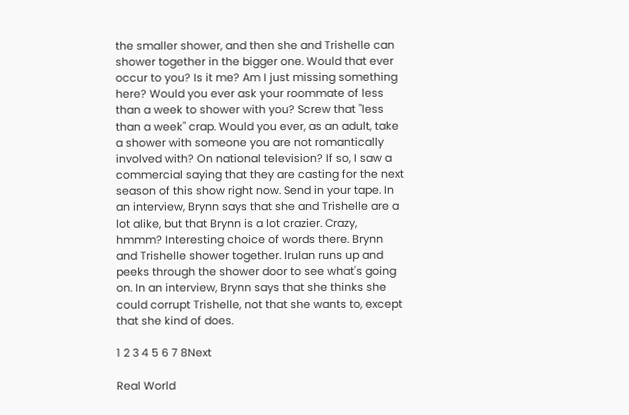the smaller shower, and then she and Trishelle can shower together in the bigger one. Would that ever occur to you? Is it me? Am I just missing something here? Would you ever ask your roommate of less than a week to shower with you? Screw that "less than a week" crap. Would you ever, as an adult, take a shower with someone you are not romantically involved with? On national television? If so, I saw a commercial saying that they are casting for the next season of this show right now. Send in your tape. In an interview, Brynn says that she and Trishelle are a lot alike, but that Brynn is a lot crazier. Crazy, hmmm? Interesting choice of words there. Brynn and Trishelle shower together. Irulan runs up and peeks through the shower door to see what's going on. In an interview, Brynn says that she thinks she could corrupt Trishelle, not that she wants to, except that she kind of does.

1 2 3 4 5 6 7 8Next

Real World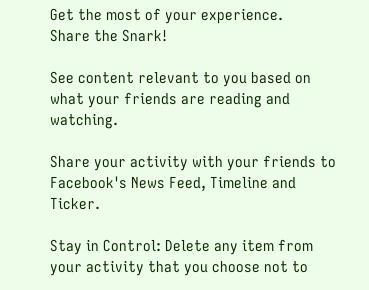Get the most of your experience.
Share the Snark!

See content relevant to you based on what your friends are reading and watching.

Share your activity with your friends to Facebook's News Feed, Timeline and Ticker.

Stay in Control: Delete any item from your activity that you choose not to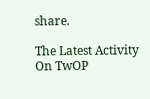share.

The Latest Activity On TwOP